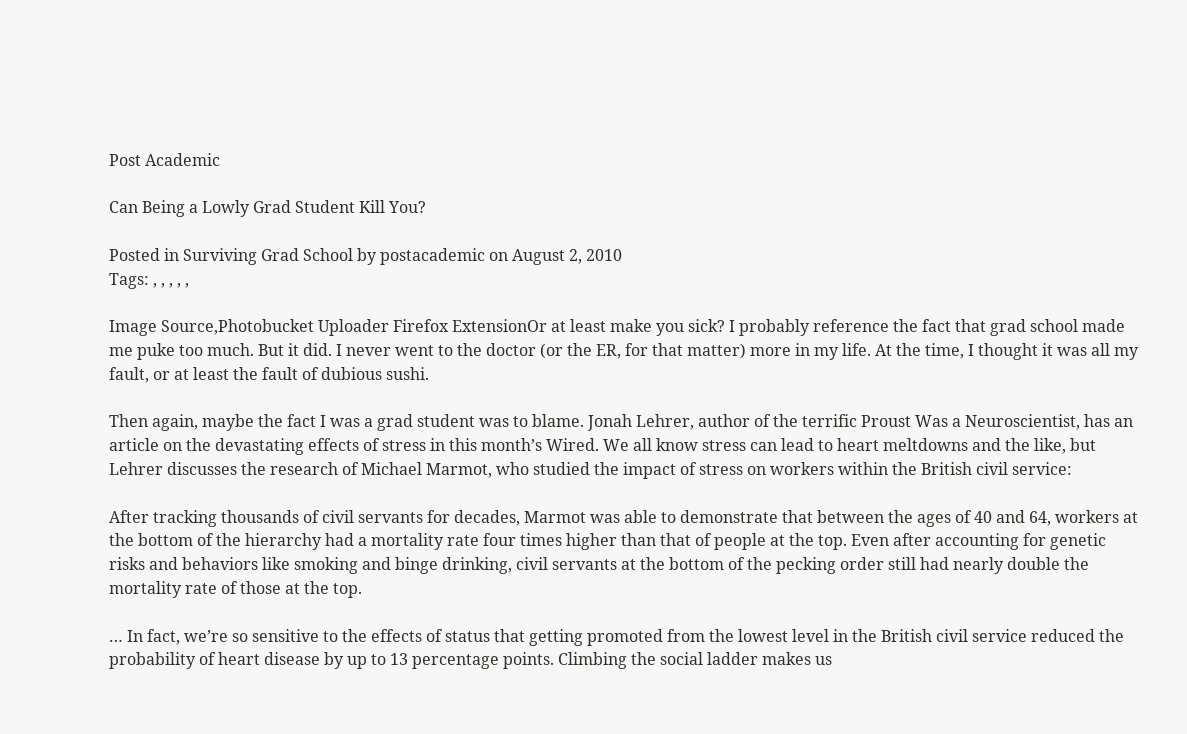Post Academic

Can Being a Lowly Grad Student Kill You?

Posted in Surviving Grad School by postacademic on August 2, 2010
Tags: , , , , ,

Image Source,Photobucket Uploader Firefox ExtensionOr at least make you sick? I probably reference the fact that grad school made me puke too much. But it did. I never went to the doctor (or the ER, for that matter) more in my life. At the time, I thought it was all my fault, or at least the fault of dubious sushi.

Then again, maybe the fact I was a grad student was to blame. Jonah Lehrer, author of the terrific Proust Was a Neuroscientist, has an article on the devastating effects of stress in this month’s Wired. We all know stress can lead to heart meltdowns and the like, but Lehrer discusses the research of Michael Marmot, who studied the impact of stress on workers within the British civil service:

After tracking thousands of civil servants for decades, Marmot was able to demonstrate that between the ages of 40 and 64, workers at the bottom of the hierarchy had a mortality rate four times higher than that of people at the top. Even after accounting for genetic risks and behaviors like smoking and binge drinking, civil servants at the bottom of the pecking order still had nearly double the mortality rate of those at the top.

… In fact, we’re so sensitive to the effects of status that getting promoted from the lowest level in the British civil service reduced the probability of heart disease by up to 13 percentage points. Climbing the social ladder makes us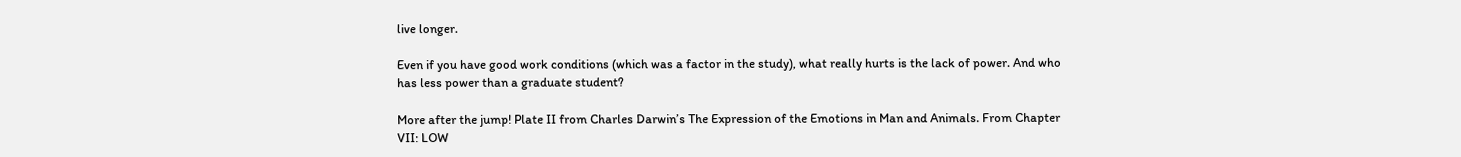live longer.

Even if you have good work conditions (which was a factor in the study), what really hurts is the lack of power. And who has less power than a graduate student?

More after the jump! Plate II from Charles Darwin’s The Expression of the Emotions in Man and Animals. From Chapter VII: LOW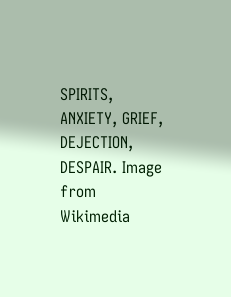SPIRITS, ANXIETY, GRIEF, DEJECTION, DESPAIR. Image from Wikimedia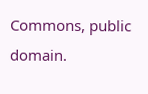Commons, public domain.